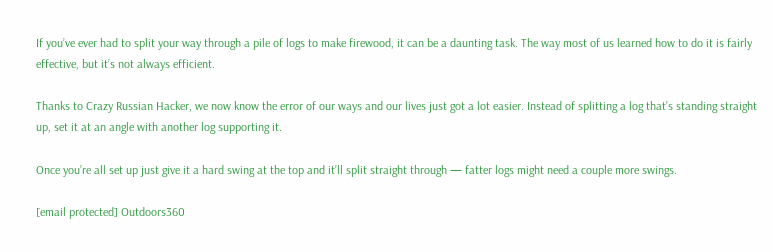If you’ve ever had to split your way through a pile of logs to make firewood, it can be a daunting task. The way most of us learned how to do it is fairly effective, but it’s not always efficient.

Thanks to Crazy Russian Hacker, we now know the error of our ways and our lives just got a lot easier. Instead of splitting a log that’s standing straight up, set it at an angle with another log supporting it.

Once you’re all set up just give it a hard swing at the top and it’ll split straight through — fatter logs might need a couple more swings.

[email protected] Outdoors360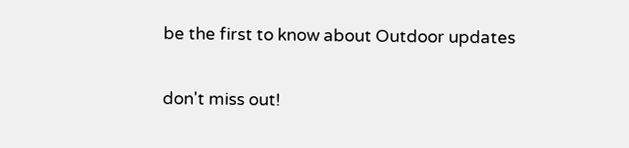be the first to know about Outdoor updates

don't miss out!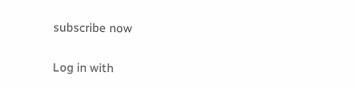subscribe now

Log in with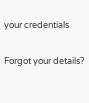your credentials

Forgot your details?